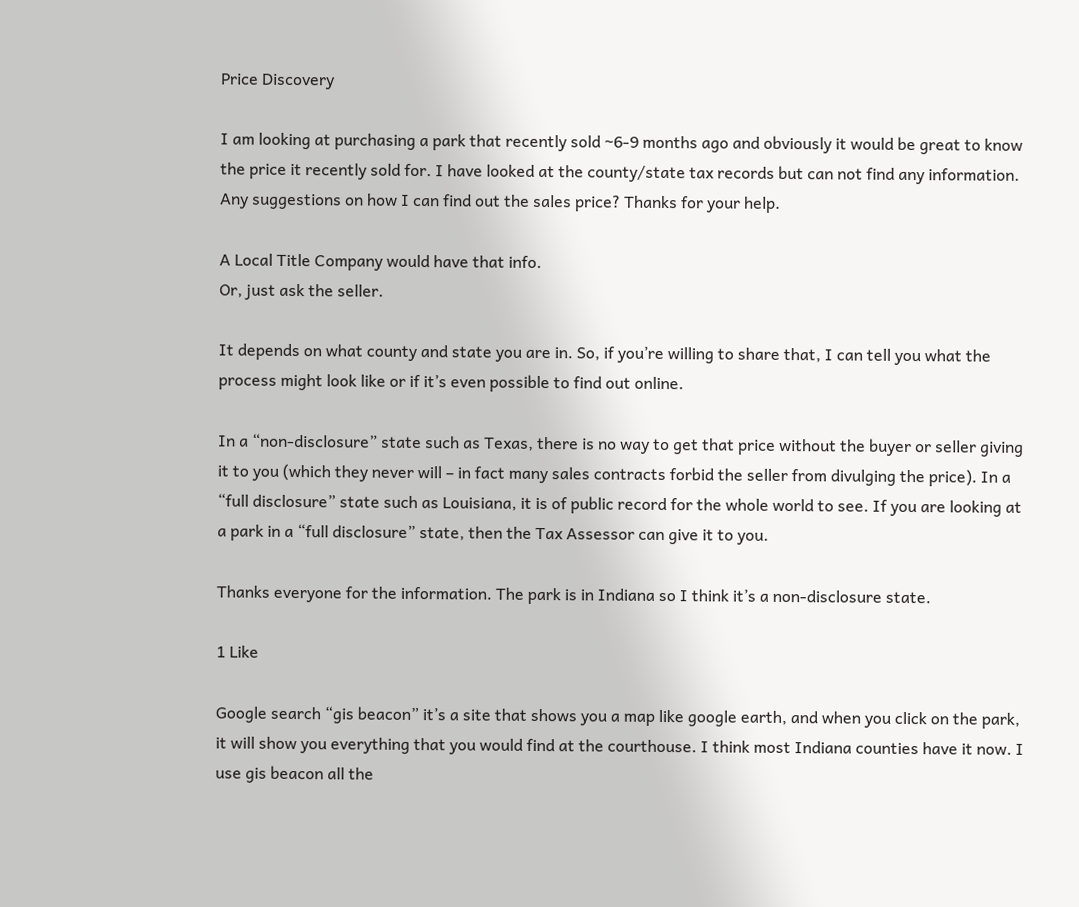Price Discovery

I am looking at purchasing a park that recently sold ~6-9 months ago and obviously it would be great to know the price it recently sold for. I have looked at the county/state tax records but can not find any information. Any suggestions on how I can find out the sales price? Thanks for your help.

A Local Title Company would have that info.
Or, just ask the seller.

It depends on what county and state you are in. So, if you’re willing to share that, I can tell you what the process might look like or if it’s even possible to find out online.

In a “non-disclosure” state such as Texas, there is no way to get that price without the buyer or seller giving it to you (which they never will – in fact many sales contracts forbid the seller from divulging the price). In a “full disclosure” state such as Louisiana, it is of public record for the whole world to see. If you are looking at a park in a “full disclosure” state, then the Tax Assessor can give it to you.

Thanks everyone for the information. The park is in Indiana so I think it’s a non-disclosure state.

1 Like

Google search “gis beacon” it’s a site that shows you a map like google earth, and when you click on the park, it will show you everything that you would find at the courthouse. I think most Indiana counties have it now. I use gis beacon all the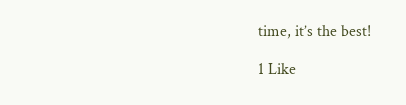time, it’s the best!

1 Like